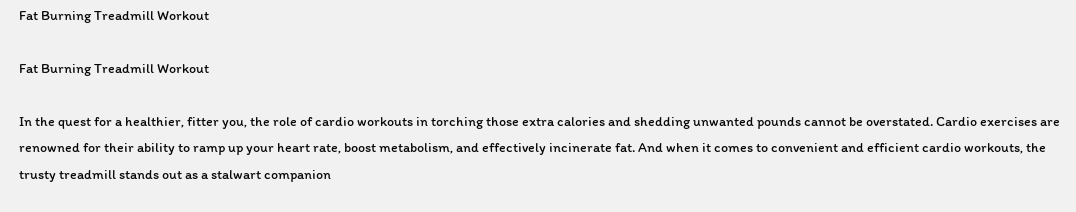Fat Burning Treadmill Workout

Fat Burning Treadmill Workout

In the quest for a healthier, fitter you, the role of cardio workouts in torching those extra calories and shedding unwanted pounds cannot be overstated. Cardio exercises are renowned for their ability to ramp up your heart rate, boost metabolism, and effectively incinerate fat. And when it comes to convenient and efficient cardio workouts, the trusty treadmill stands out as a stalwart companion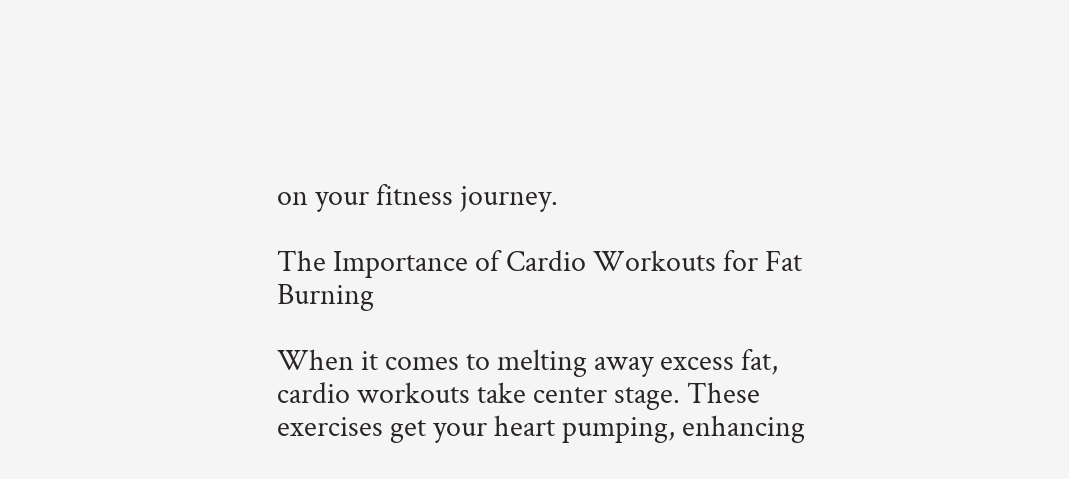on your fitness journey.

The Importance of Cardio Workouts for Fat Burning

When it comes to melting away excess fat, cardio workouts take center stage. These exercises get your heart pumping, enhancing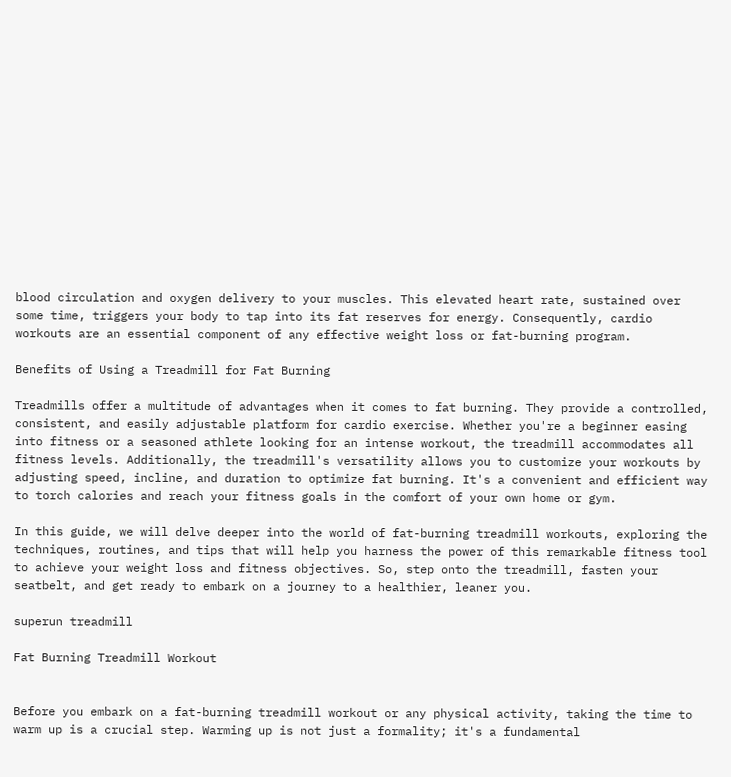blood circulation and oxygen delivery to your muscles. This elevated heart rate, sustained over some time, triggers your body to tap into its fat reserves for energy. Consequently, cardio workouts are an essential component of any effective weight loss or fat-burning program.

Benefits of Using a Treadmill for Fat Burning

Treadmills offer a multitude of advantages when it comes to fat burning. They provide a controlled, consistent, and easily adjustable platform for cardio exercise. Whether you're a beginner easing into fitness or a seasoned athlete looking for an intense workout, the treadmill accommodates all fitness levels. Additionally, the treadmill's versatility allows you to customize your workouts by adjusting speed, incline, and duration to optimize fat burning. It's a convenient and efficient way to torch calories and reach your fitness goals in the comfort of your own home or gym.

In this guide, we will delve deeper into the world of fat-burning treadmill workouts, exploring the techniques, routines, and tips that will help you harness the power of this remarkable fitness tool to achieve your weight loss and fitness objectives. So, step onto the treadmill, fasten your seatbelt, and get ready to embark on a journey to a healthier, leaner you.

superun treadmill

Fat Burning Treadmill Workout


Before you embark on a fat-burning treadmill workout or any physical activity, taking the time to warm up is a crucial step. Warming up is not just a formality; it's a fundamental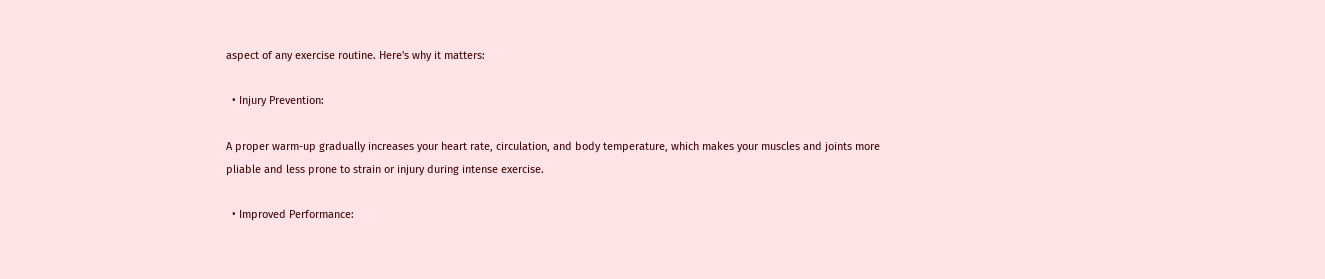aspect of any exercise routine. Here's why it matters:

  • Injury Prevention:

A proper warm-up gradually increases your heart rate, circulation, and body temperature, which makes your muscles and joints more pliable and less prone to strain or injury during intense exercise.

  • Improved Performance: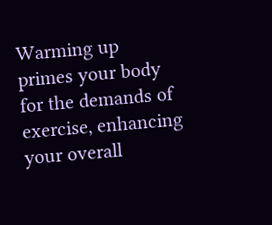Warming up primes your body for the demands of exercise, enhancing your overall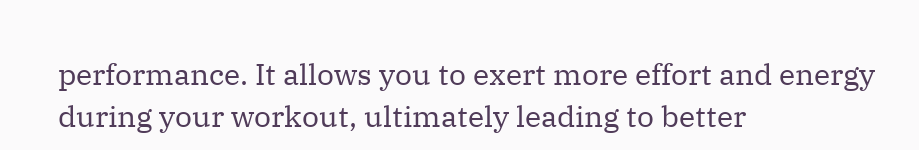performance. It allows you to exert more effort and energy during your workout, ultimately leading to better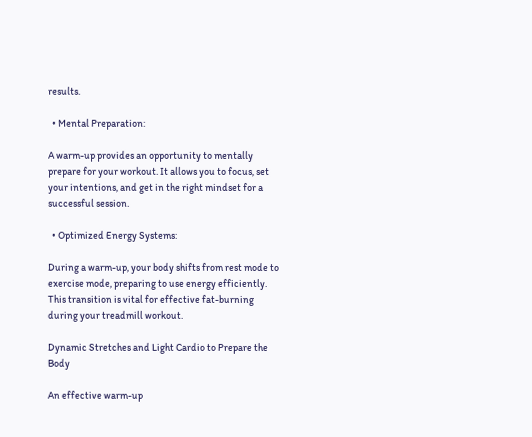results.

  • Mental Preparation:

A warm-up provides an opportunity to mentally prepare for your workout. It allows you to focus, set your intentions, and get in the right mindset for a successful session.

  • Optimized Energy Systems:

During a warm-up, your body shifts from rest mode to exercise mode, preparing to use energy efficiently. This transition is vital for effective fat-burning during your treadmill workout.

Dynamic Stretches and Light Cardio to Prepare the Body

An effective warm-up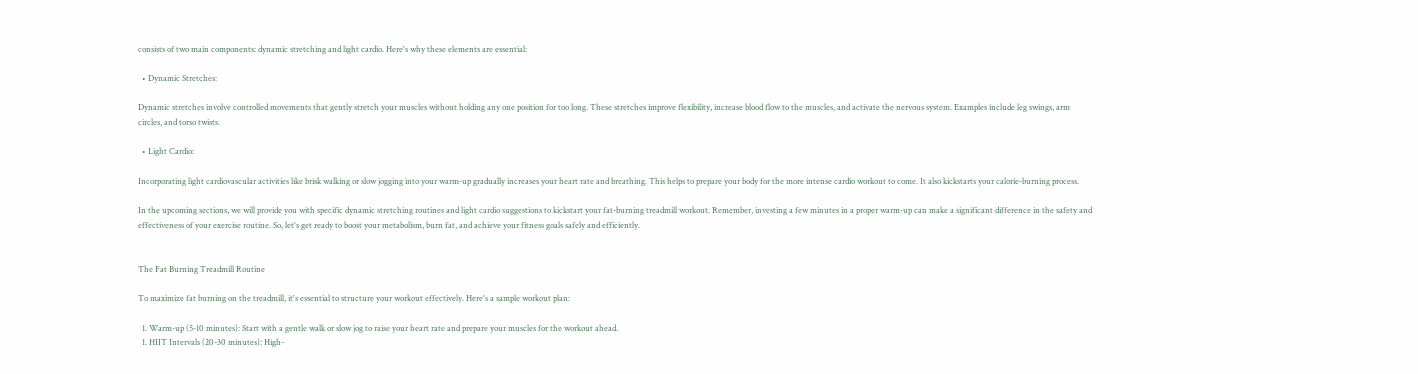consists of two main components: dynamic stretching and light cardio. Here's why these elements are essential:

  • Dynamic Stretches:

Dynamic stretches involve controlled movements that gently stretch your muscles without holding any one position for too long. These stretches improve flexibility, increase blood flow to the muscles, and activate the nervous system. Examples include leg swings, arm circles, and torso twists.

  • Light Cardio:

Incorporating light cardiovascular activities like brisk walking or slow jogging into your warm-up gradually increases your heart rate and breathing. This helps to prepare your body for the more intense cardio workout to come. It also kickstarts your calorie-burning process.

In the upcoming sections, we will provide you with specific dynamic stretching routines and light cardio suggestions to kickstart your fat-burning treadmill workout. Remember, investing a few minutes in a proper warm-up can make a significant difference in the safety and effectiveness of your exercise routine. So, let's get ready to boost your metabolism, burn fat, and achieve your fitness goals safely and efficiently.


The Fat Burning Treadmill Routine

To maximize fat burning on the treadmill, it's essential to structure your workout effectively. Here's a sample workout plan:

  1. Warm-up (5-10 minutes): Start with a gentle walk or slow jog to raise your heart rate and prepare your muscles for the workout ahead.
  1. HIIT Intervals (20-30 minutes): High-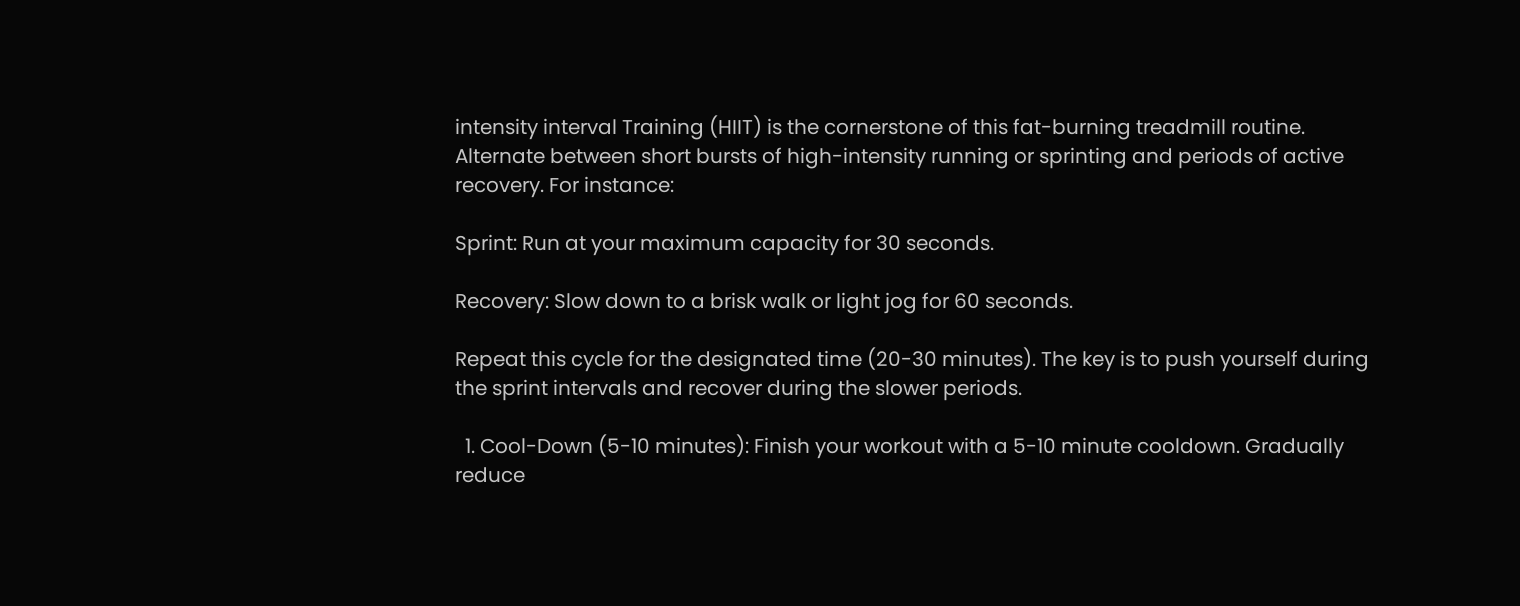intensity interval Training (HIIT) is the cornerstone of this fat-burning treadmill routine. Alternate between short bursts of high-intensity running or sprinting and periods of active recovery. For instance:

Sprint: Run at your maximum capacity for 30 seconds.

Recovery: Slow down to a brisk walk or light jog for 60 seconds.

Repeat this cycle for the designated time (20-30 minutes). The key is to push yourself during the sprint intervals and recover during the slower periods.

  1. Cool-Down (5-10 minutes): Finish your workout with a 5-10 minute cooldown. Gradually reduce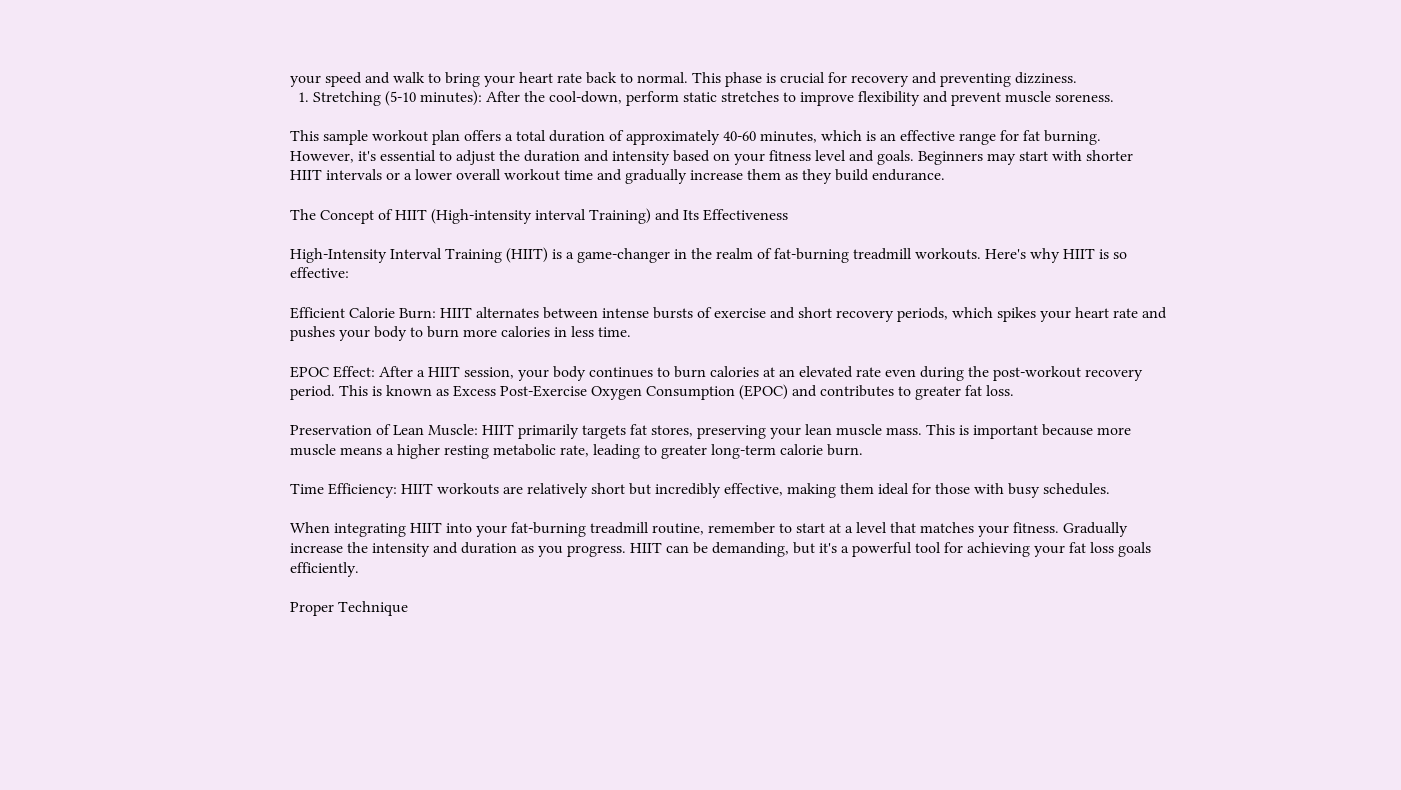your speed and walk to bring your heart rate back to normal. This phase is crucial for recovery and preventing dizziness.
  1. Stretching (5-10 minutes): After the cool-down, perform static stretches to improve flexibility and prevent muscle soreness.

This sample workout plan offers a total duration of approximately 40-60 minutes, which is an effective range for fat burning. However, it's essential to adjust the duration and intensity based on your fitness level and goals. Beginners may start with shorter HIIT intervals or a lower overall workout time and gradually increase them as they build endurance.

The Concept of HIIT (High-intensity interval Training) and Its Effectiveness

High-Intensity Interval Training (HIIT) is a game-changer in the realm of fat-burning treadmill workouts. Here's why HIIT is so effective:

Efficient Calorie Burn: HIIT alternates between intense bursts of exercise and short recovery periods, which spikes your heart rate and pushes your body to burn more calories in less time.

EPOC Effect: After a HIIT session, your body continues to burn calories at an elevated rate even during the post-workout recovery period. This is known as Excess Post-Exercise Oxygen Consumption (EPOC) and contributes to greater fat loss.

Preservation of Lean Muscle: HIIT primarily targets fat stores, preserving your lean muscle mass. This is important because more muscle means a higher resting metabolic rate, leading to greater long-term calorie burn.

Time Efficiency: HIIT workouts are relatively short but incredibly effective, making them ideal for those with busy schedules.

When integrating HIIT into your fat-burning treadmill routine, remember to start at a level that matches your fitness. Gradually increase the intensity and duration as you progress. HIIT can be demanding, but it's a powerful tool for achieving your fat loss goals efficiently.

Proper Technique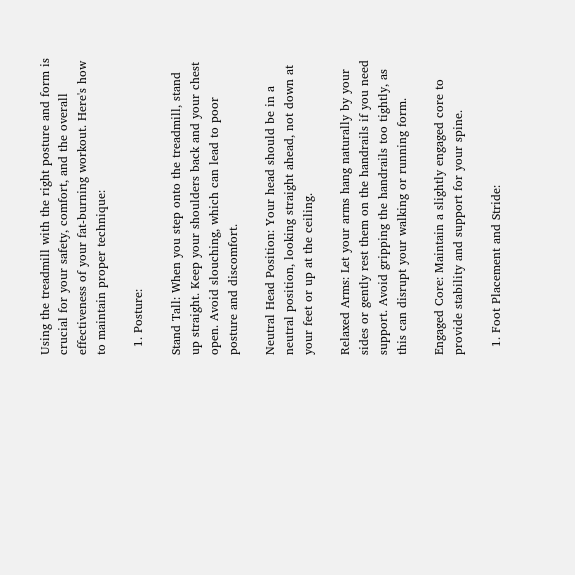Using the treadmill with the right posture and form is crucial for your safety, comfort, and the overall effectiveness of your fat-burning workout. Here's how to maintain proper technique:

  1. Posture:

Stand Tall: When you step onto the treadmill, stand up straight. Keep your shoulders back and your chest open. Avoid slouching, which can lead to poor posture and discomfort.

Neutral Head Position: Your head should be in a neutral position, looking straight ahead, not down at your feet or up at the ceiling.

Relaxed Arms: Let your arms hang naturally by your sides or gently rest them on the handrails if you need support. Avoid gripping the handrails too tightly, as this can disrupt your walking or running form.

Engaged Core: Maintain a slightly engaged core to provide stability and support for your spine.

  1. Foot Placement and Stride: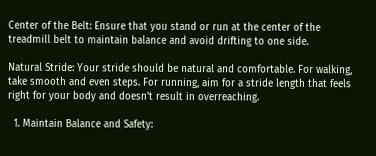Center of the Belt: Ensure that you stand or run at the center of the treadmill belt to maintain balance and avoid drifting to one side.

Natural Stride: Your stride should be natural and comfortable. For walking, take smooth and even steps. For running, aim for a stride length that feels right for your body and doesn't result in overreaching.

  1. Maintain Balance and Safety: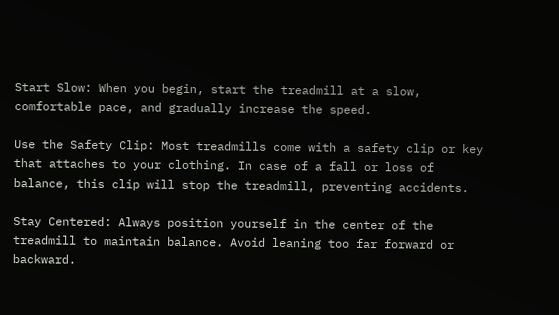Start Slow: When you begin, start the treadmill at a slow, comfortable pace, and gradually increase the speed.

Use the Safety Clip: Most treadmills come with a safety clip or key that attaches to your clothing. In case of a fall or loss of balance, this clip will stop the treadmill, preventing accidents.

Stay Centered: Always position yourself in the center of the treadmill to maintain balance. Avoid leaning too far forward or backward.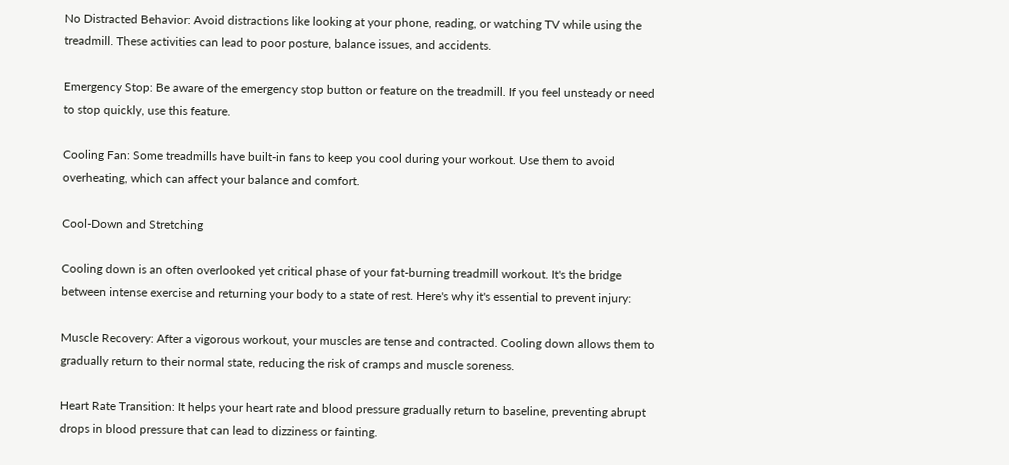No Distracted Behavior: Avoid distractions like looking at your phone, reading, or watching TV while using the treadmill. These activities can lead to poor posture, balance issues, and accidents.

Emergency Stop: Be aware of the emergency stop button or feature on the treadmill. If you feel unsteady or need to stop quickly, use this feature.

Cooling Fan: Some treadmills have built-in fans to keep you cool during your workout. Use them to avoid overheating, which can affect your balance and comfort.

Cool-Down and Stretching

Cooling down is an often overlooked yet critical phase of your fat-burning treadmill workout. It's the bridge between intense exercise and returning your body to a state of rest. Here's why it's essential to prevent injury:

Muscle Recovery: After a vigorous workout, your muscles are tense and contracted. Cooling down allows them to gradually return to their normal state, reducing the risk of cramps and muscle soreness.

Heart Rate Transition: It helps your heart rate and blood pressure gradually return to baseline, preventing abrupt drops in blood pressure that can lead to dizziness or fainting.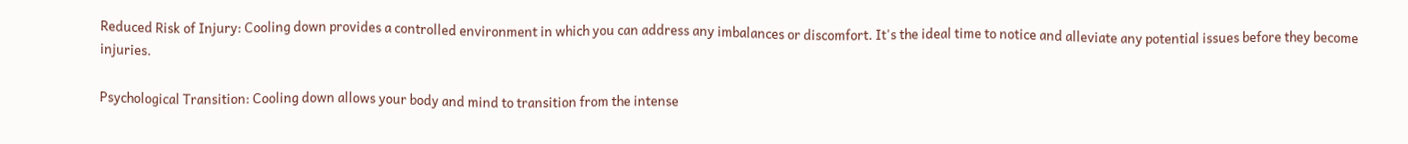Reduced Risk of Injury: Cooling down provides a controlled environment in which you can address any imbalances or discomfort. It's the ideal time to notice and alleviate any potential issues before they become injuries.

Psychological Transition: Cooling down allows your body and mind to transition from the intense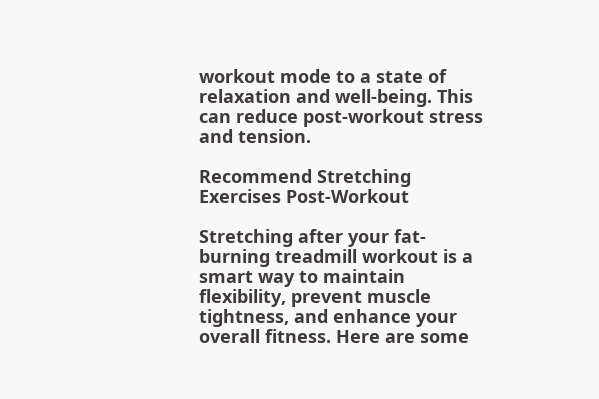workout mode to a state of relaxation and well-being. This can reduce post-workout stress and tension.

Recommend Stretching Exercises Post-Workout

Stretching after your fat-burning treadmill workout is a smart way to maintain flexibility, prevent muscle tightness, and enhance your overall fitness. Here are some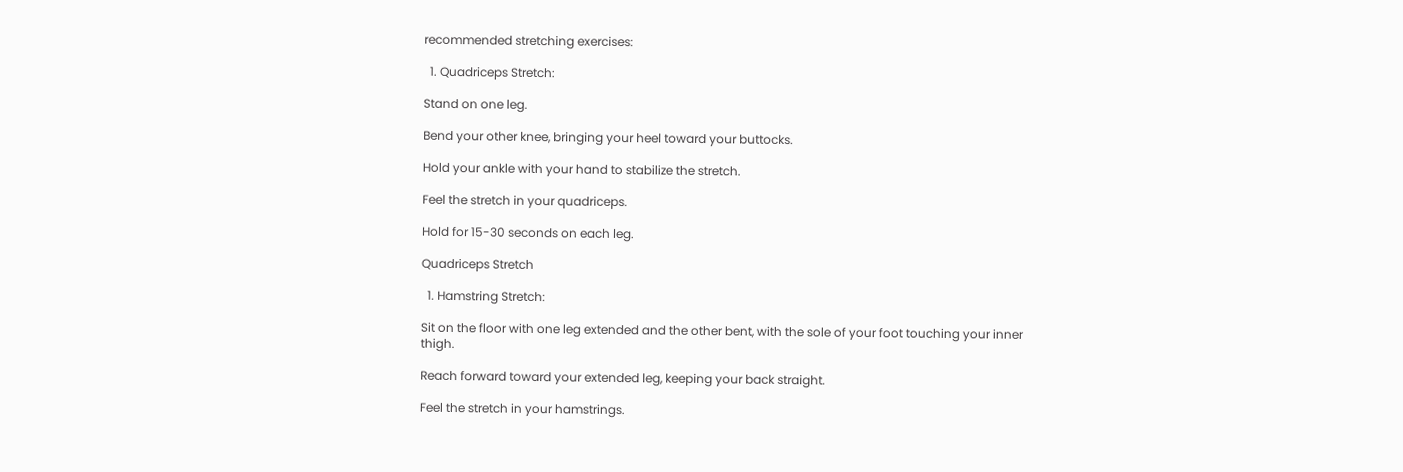recommended stretching exercises:

  1. Quadriceps Stretch:

Stand on one leg.

Bend your other knee, bringing your heel toward your buttocks.

Hold your ankle with your hand to stabilize the stretch.

Feel the stretch in your quadriceps.

Hold for 15-30 seconds on each leg.

Quadriceps Stretch

  1. Hamstring Stretch:

Sit on the floor with one leg extended and the other bent, with the sole of your foot touching your inner thigh.

Reach forward toward your extended leg, keeping your back straight.

Feel the stretch in your hamstrings.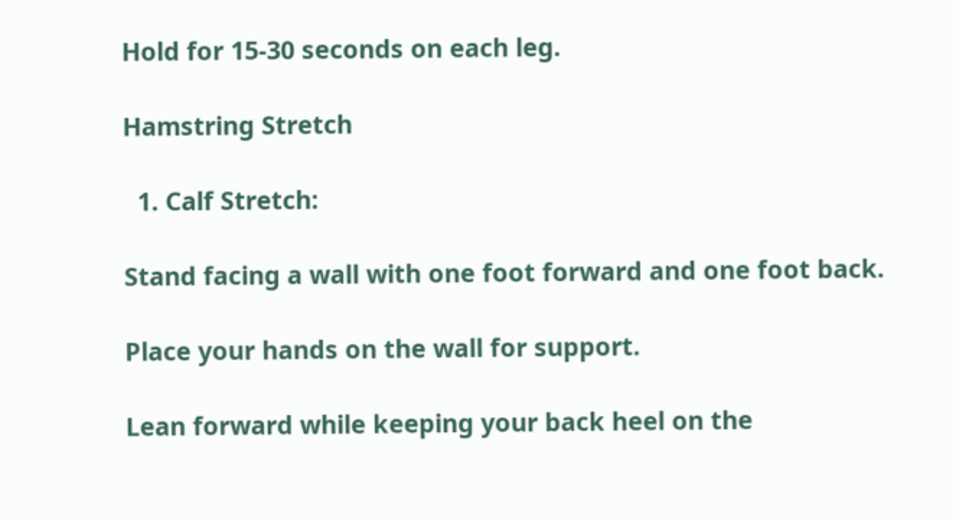Hold for 15-30 seconds on each leg.

Hamstring Stretch

  1. Calf Stretch:

Stand facing a wall with one foot forward and one foot back.

Place your hands on the wall for support.

Lean forward while keeping your back heel on the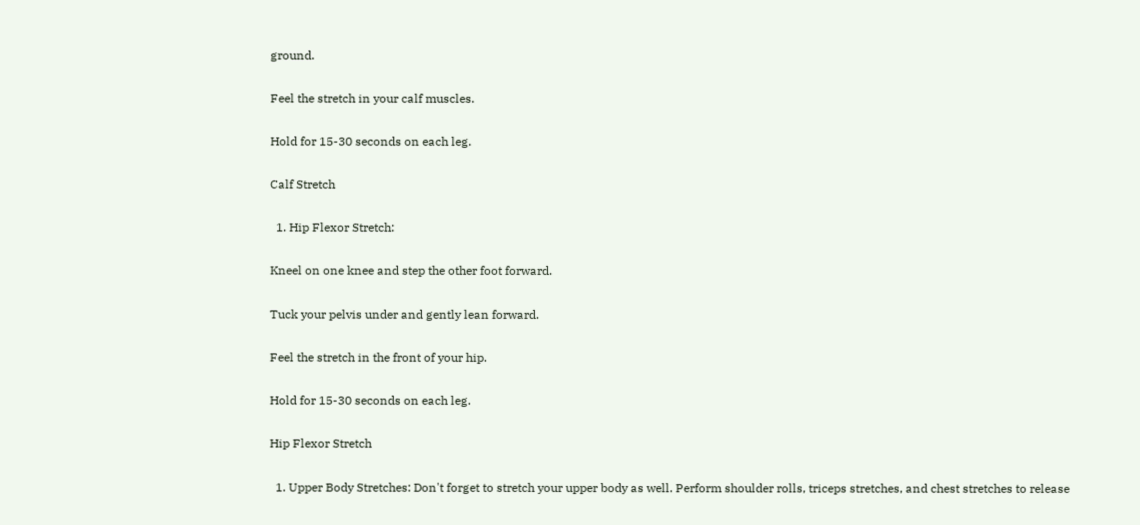ground.

Feel the stretch in your calf muscles.

Hold for 15-30 seconds on each leg.

Calf Stretch

  1. Hip Flexor Stretch:

Kneel on one knee and step the other foot forward.

Tuck your pelvis under and gently lean forward.

Feel the stretch in the front of your hip.

Hold for 15-30 seconds on each leg.

Hip Flexor Stretch

  1. Upper Body Stretches: Don't forget to stretch your upper body as well. Perform shoulder rolls, triceps stretches, and chest stretches to release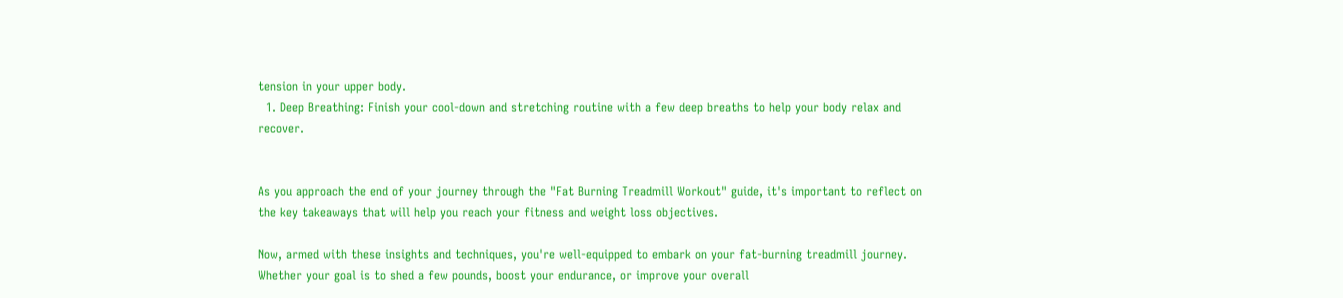tension in your upper body.
  1. Deep Breathing: Finish your cool-down and stretching routine with a few deep breaths to help your body relax and recover.


As you approach the end of your journey through the "Fat Burning Treadmill Workout" guide, it's important to reflect on the key takeaways that will help you reach your fitness and weight loss objectives.

Now, armed with these insights and techniques, you're well-equipped to embark on your fat-burning treadmill journey. Whether your goal is to shed a few pounds, boost your endurance, or improve your overall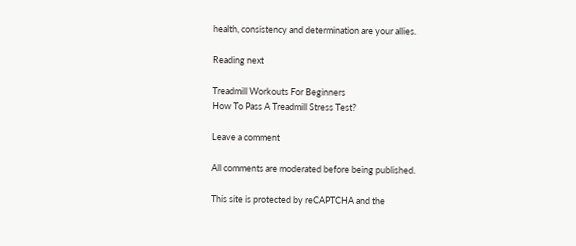health, consistency and determination are your allies.

Reading next

Treadmill Workouts For Beginners
How To Pass A Treadmill Stress Test?

Leave a comment

All comments are moderated before being published.

This site is protected by reCAPTCHA and the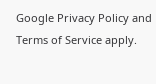Google Privacy Policy and Terms of Service apply.